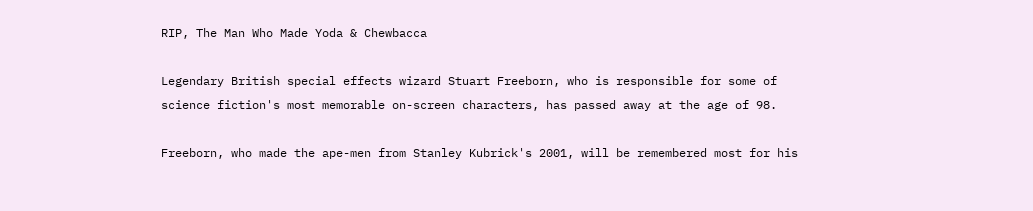RIP, The Man Who Made Yoda & Chewbacca

Legendary British special effects wizard Stuart Freeborn, who is responsible for some of science fiction's most memorable on-screen characters, has passed away at the age of 98.

Freeborn, who made the ape-men from Stanley Kubrick's 2001, will be remembered most for his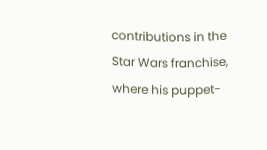contributions in the Star Wars franchise, where his puppet-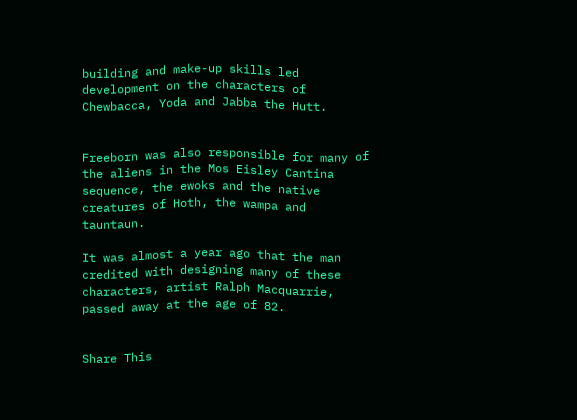building and make-up skills led development on the characters of Chewbacca, Yoda and Jabba the Hutt.


Freeborn was also responsible for many of the aliens in the Mos Eisley Cantina sequence, the ewoks and the native creatures of Hoth, the wampa and tauntaun.

It was almost a year ago that the man credited with designing many of these characters, artist Ralph Macquarrie, passed away at the age of 82.


Share This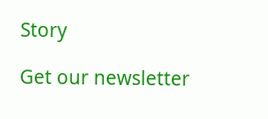Story

Get our newsletter